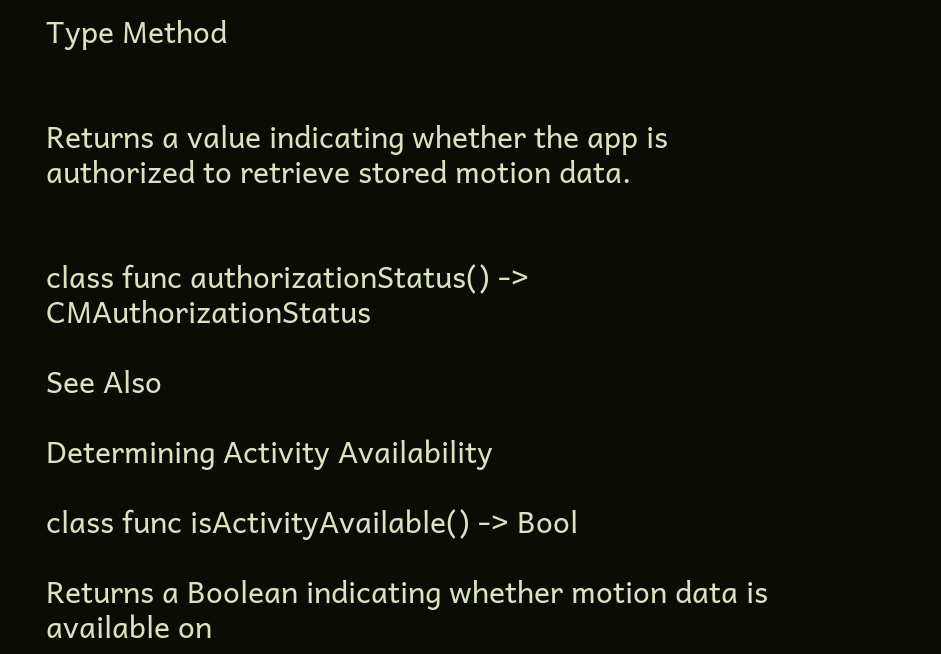Type Method


Returns a value indicating whether the app is authorized to retrieve stored motion data.


class func authorizationStatus() -> CMAuthorizationStatus

See Also

Determining Activity Availability

class func isActivityAvailable() -> Bool

Returns a Boolean indicating whether motion data is available on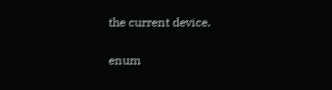the current device.

enum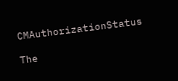CMAuthorizationStatus

The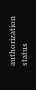authorization status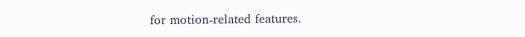for motion-related features.